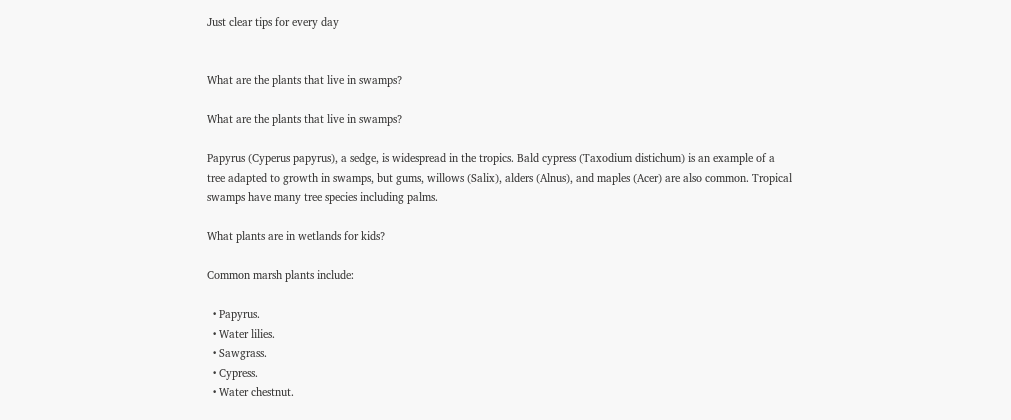Just clear tips for every day


What are the plants that live in swamps?

What are the plants that live in swamps?

Papyrus (Cyperus papyrus), a sedge, is widespread in the tropics. Bald cypress (Taxodium distichum) is an example of a tree adapted to growth in swamps, but gums, willows (Salix), alders (Alnus), and maples (Acer) are also common. Tropical swamps have many tree species including palms.

What plants are in wetlands for kids?

Common marsh plants include:

  • Papyrus.
  • Water lilies.
  • Sawgrass.
  • Cypress.
  • Water chestnut.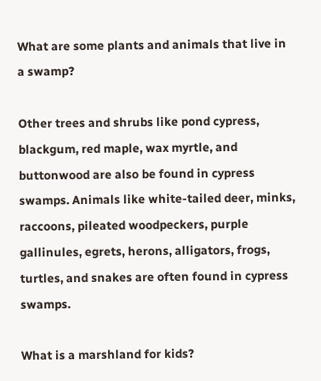What are some plants and animals that live in a swamp?

Other trees and shrubs like pond cypress, blackgum, red maple, wax myrtle, and buttonwood are also be found in cypress swamps. Animals like white-tailed deer, minks, raccoons, pileated woodpeckers, purple gallinules, egrets, herons, alligators, frogs, turtles, and snakes are often found in cypress swamps.

What is a marshland for kids?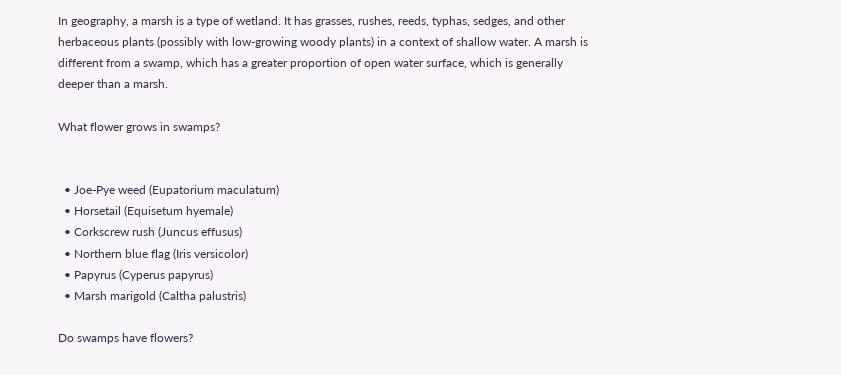In geography, a marsh is a type of wetland. It has grasses, rushes, reeds, typhas, sedges, and other herbaceous plants (possibly with low-growing woody plants) in a context of shallow water. A marsh is different from a swamp, which has a greater proportion of open water surface, which is generally deeper than a marsh.

What flower grows in swamps?


  • Joe-Pye weed (Eupatorium maculatum)
  • Horsetail (Equisetum hyemale)
  • Corkscrew rush (Juncus effusus)
  • Northern blue flag (Iris versicolor)
  • Papyrus (Cyperus papyrus)
  • Marsh marigold (Caltha palustris)

Do swamps have flowers?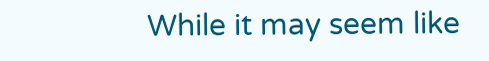While it may seem like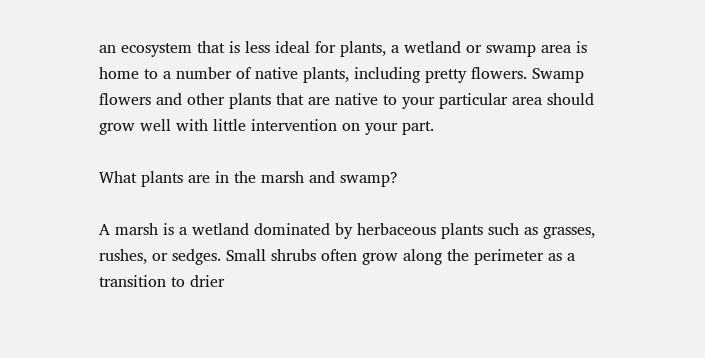an ecosystem that is less ideal for plants, a wetland or swamp area is home to a number of native plants, including pretty flowers. Swamp flowers and other plants that are native to your particular area should grow well with little intervention on your part.

What plants are in the marsh and swamp?

A marsh is a wetland dominated by herbaceous plants such as grasses, rushes, or sedges. Small shrubs often grow along the perimeter as a transition to drier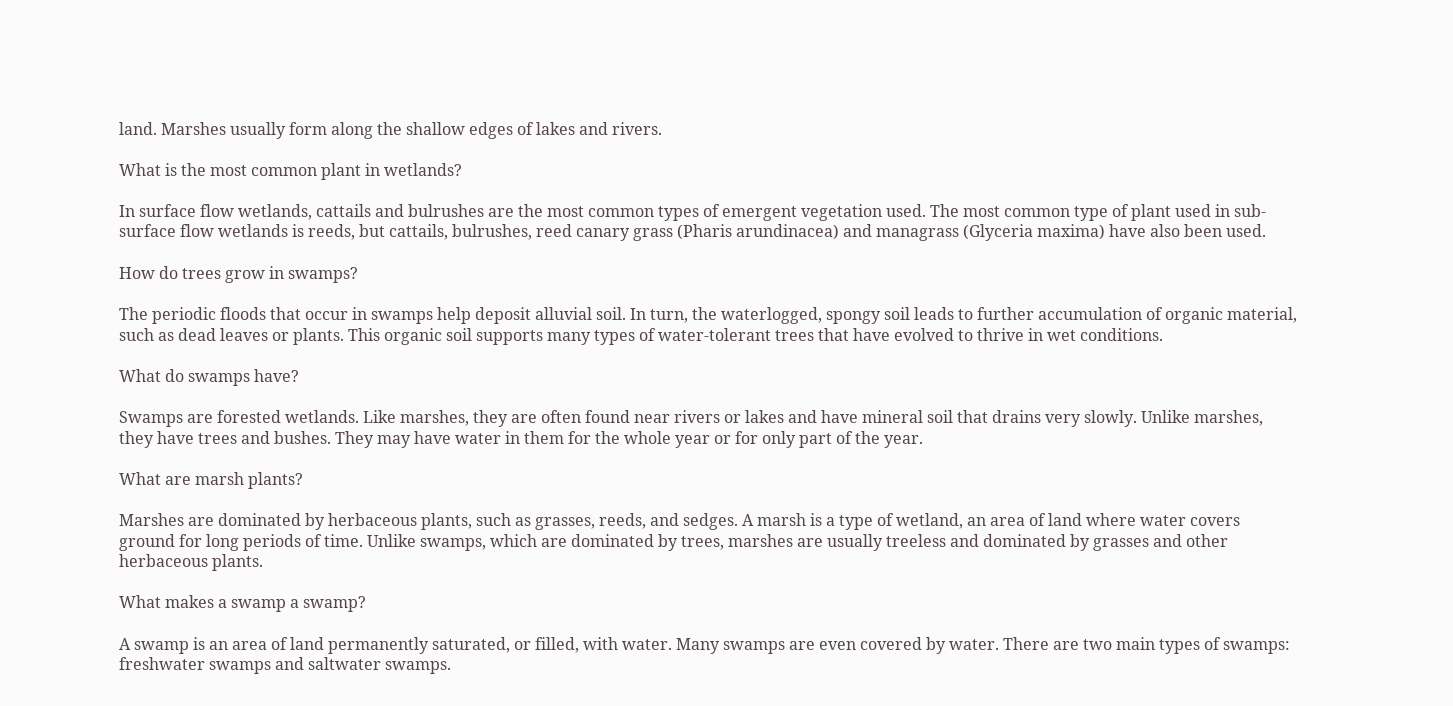land. Marshes usually form along the shallow edges of lakes and rivers.

What is the most common plant in wetlands?

In surface flow wetlands, cattails and bulrushes are the most common types of emergent vegetation used. The most common type of plant used in sub-surface flow wetlands is reeds, but cattails, bulrushes, reed canary grass (Pharis arundinacea) and managrass (Glyceria maxima) have also been used.

How do trees grow in swamps?

The periodic floods that occur in swamps help deposit alluvial soil. In turn, the waterlogged, spongy soil leads to further accumulation of organic material, such as dead leaves or plants. This organic soil supports many types of water-tolerant trees that have evolved to thrive in wet conditions.

What do swamps have?

Swamps are forested wetlands. Like marshes, they are often found near rivers or lakes and have mineral soil that drains very slowly. Unlike marshes, they have trees and bushes. They may have water in them for the whole year or for only part of the year.

What are marsh plants?

Marshes are dominated by herbaceous plants, such as grasses, reeds, and sedges. A marsh is a type of wetland, an area of land where water covers ground for long periods of time. Unlike swamps, which are dominated by trees, marshes are usually treeless and dominated by grasses and other herbaceous plants.

What makes a swamp a swamp?

A swamp is an area of land permanently saturated, or filled, with water. Many swamps are even covered by water. There are two main types of swamps: freshwater swamps and saltwater swamps.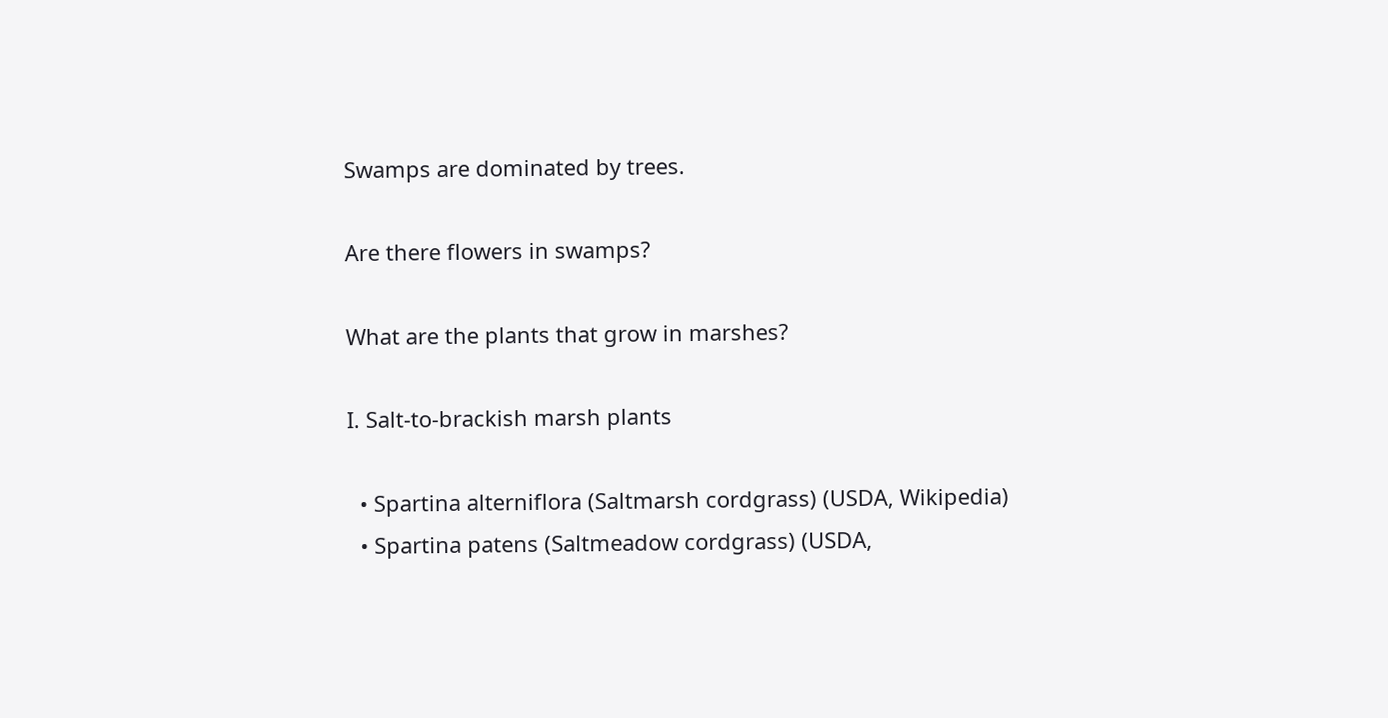Swamps are dominated by trees.

Are there flowers in swamps?

What are the plants that grow in marshes?

I. Salt-to-brackish marsh plants

  • Spartina alterniflora (Saltmarsh cordgrass) (USDA, Wikipedia)
  • Spartina patens (Saltmeadow cordgrass) (USDA,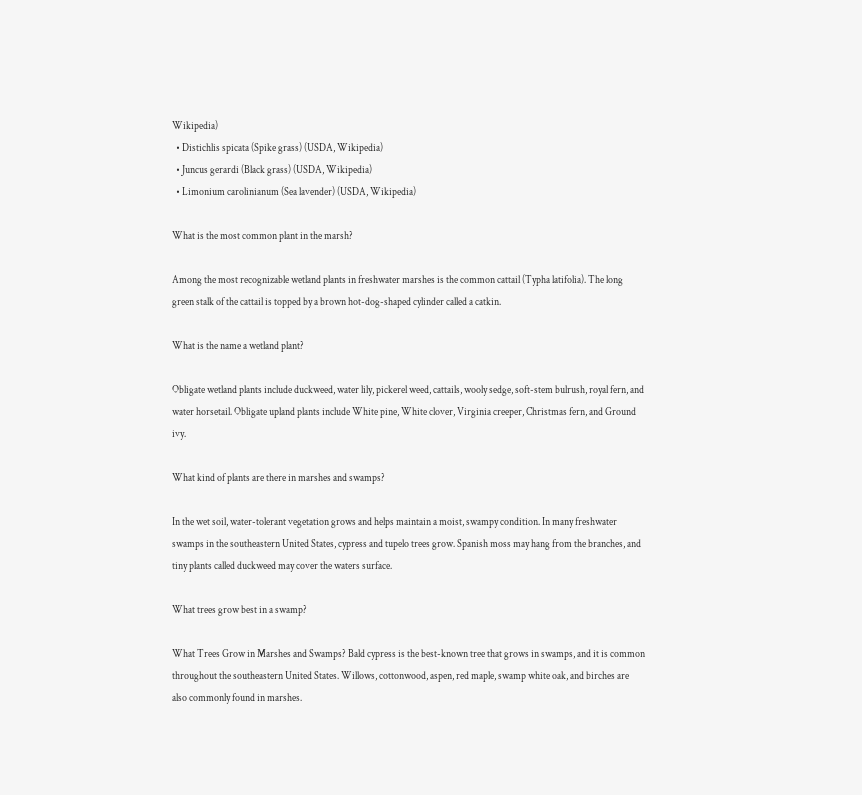Wikipedia)
  • Distichlis spicata (Spike grass) (USDA, Wikipedia)
  • Juncus gerardi (Black grass) (USDA, Wikipedia)
  • Limonium carolinianum (Sea lavender) (USDA, Wikipedia)

What is the most common plant in the marsh?

Among the most recognizable wetland plants in freshwater marshes is the common cattail (Typha latifolia). The long green stalk of the cattail is topped by a brown hot-dog-shaped cylinder called a catkin.

What is the name a wetland plant?

Obligate wetland plants include duckweed, water lily, pickerel weed, cattails, wooly sedge, soft-stem bulrush, royal fern, and water horsetail. Obligate upland plants include White pine, White clover, Virginia creeper, Christmas fern, and Ground ivy.

What kind of plants are there in marshes and swamps?

In the wet soil, water-tolerant vegetation grows and helps maintain a moist, swampy condition. In many freshwater swamps in the southeastern United States, cypress and tupelo trees grow. Spanish moss may hang from the branches, and tiny plants called duckweed may cover the waters surface.

What trees grow best in a swamp?

What Trees Grow in Marshes and Swamps? Bald cypress is the best-known tree that grows in swamps, and it is common throughout the southeastern United States. Willows, cottonwood, aspen, red maple, swamp white oak, and birches are also commonly found in marshes.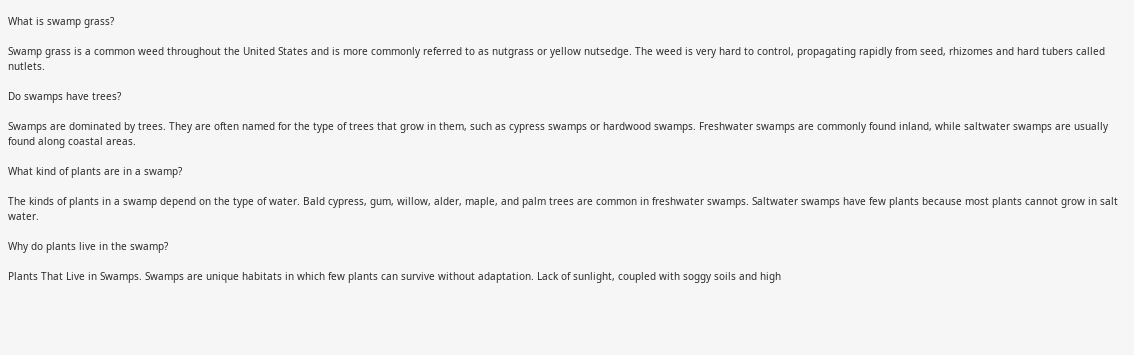What is swamp grass?

Swamp grass is a common weed throughout the United States and is more commonly referred to as nutgrass or yellow nutsedge. The weed is very hard to control, propagating rapidly from seed, rhizomes and hard tubers called nutlets.

Do swamps have trees?

Swamps are dominated by trees. They are often named for the type of trees that grow in them, such as cypress swamps or hardwood swamps. Freshwater swamps are commonly found inland, while saltwater swamps are usually found along coastal areas.

What kind of plants are in a swamp?

The kinds of plants in a swamp depend on the type of water. Bald cypress, gum, willow, alder, maple, and palm trees are common in freshwater swamps. Saltwater swamps have few plants because most plants cannot grow in salt water.

Why do plants live in the swamp?

Plants That Live in Swamps. Swamps are unique habitats in which few plants can survive without adaptation. Lack of sunlight, coupled with soggy soils and high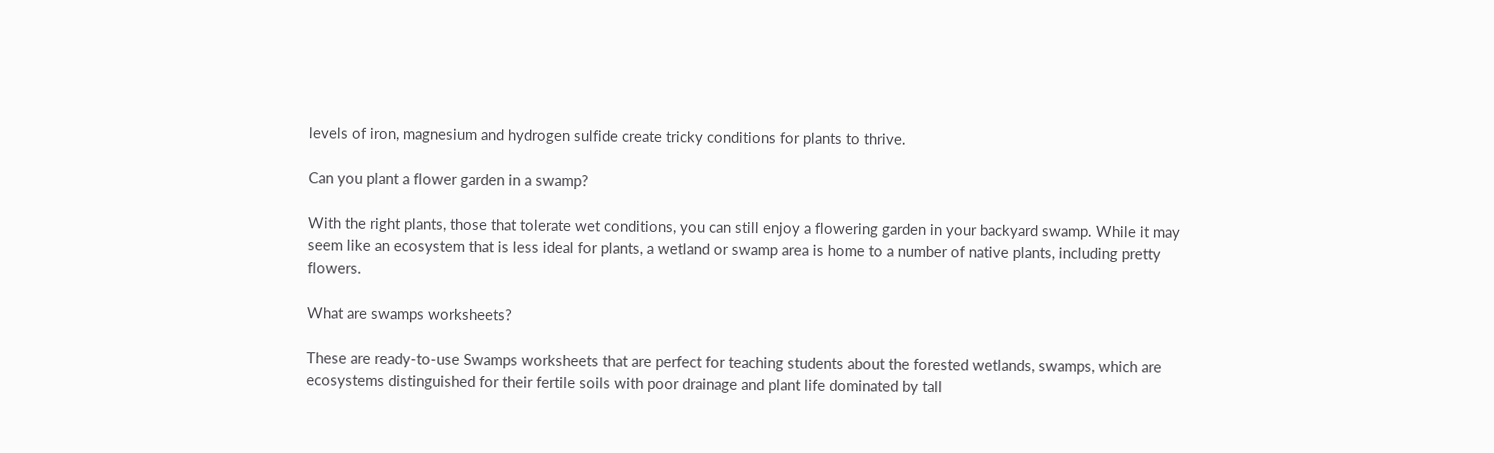levels of iron, magnesium and hydrogen sulfide create tricky conditions for plants to thrive.

Can you plant a flower garden in a swamp?

With the right plants, those that tolerate wet conditions, you can still enjoy a flowering garden in your backyard swamp. While it may seem like an ecosystem that is less ideal for plants, a wetland or swamp area is home to a number of native plants, including pretty flowers.

What are swamps worksheets?

These are ready-to-use Swamps worksheets that are perfect for teaching students about the forested wetlands, swamps, which are ecosystems distinguished for their fertile soils with poor drainage and plant life dominated by tall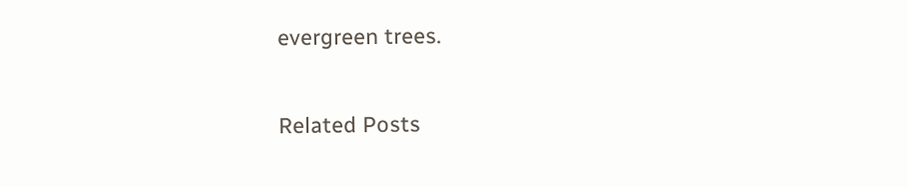evergreen trees.

Related Posts